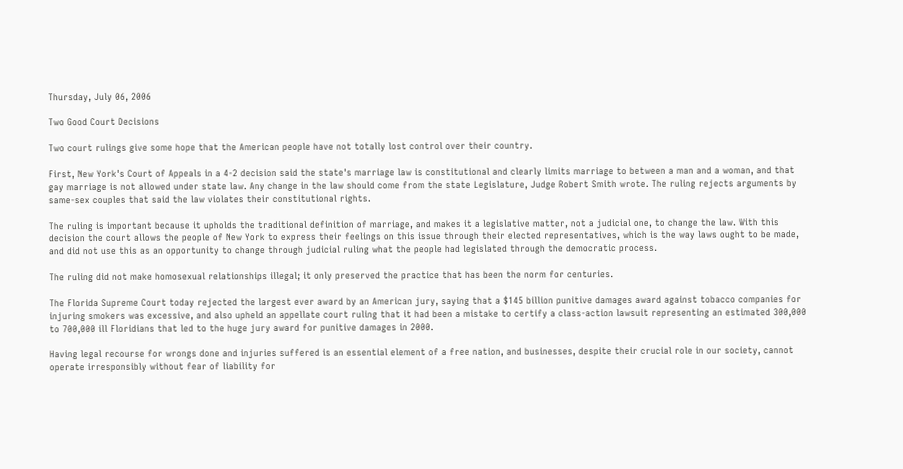Thursday, July 06, 2006

Two Good Court Decisions

Two court rulings give some hope that the American people have not totally lost control over their country.

First, New York's Court of Appeals in a 4-2 decision said the state's marriage law is constitutional and clearly limits marriage to between a man and a woman, and that gay marriage is not allowed under state law. Any change in the law should come from the state Legislature, Judge Robert Smith wrote. The ruling rejects arguments by same-sex couples that said the law violates their constitutional rights.

The ruling is important because it upholds the traditional definition of marriage, and makes it a legislative matter, not a judicial one, to change the law. With this decision the court allows the people of New York to express their feelings on this issue through their elected representatives, which is the way laws ought to be made, and did not use this as an opportunity to change through judicial ruling what the people had legislated through the democratic process.

The ruling did not make homosexual relationships illegal; it only preserved the practice that has been the norm for centuries.

The Florida Supreme Court today rejected the largest ever award by an American jury, saying that a $145 billion punitive damages award against tobacco companies for injuring smokers was excessive, and also upheld an appellate court ruling that it had been a mistake to certify a class-action lawsuit representing an estimated 300,000 to 700,000 ill Floridians that led to the huge jury award for punitive damages in 2000.

Having legal recourse for wrongs done and injuries suffered is an essential element of a free nation, and businesses, despite their crucial role in our society, cannot operate irresponsibly without fear of liability for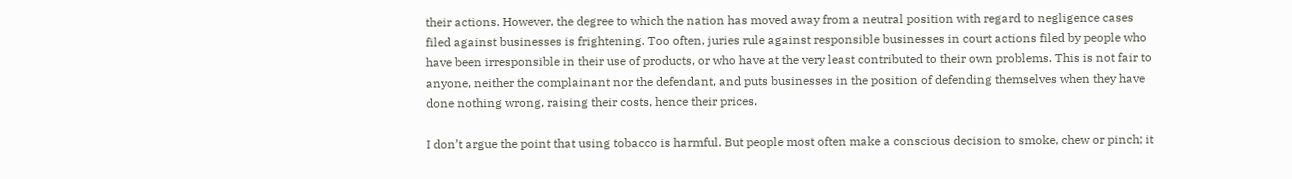their actions. However, the degree to which the nation has moved away from a neutral position with regard to negligence cases filed against businesses is frightening. Too often, juries rule against responsible businesses in court actions filed by people who have been irresponsible in their use of products, or who have at the very least contributed to their own problems. This is not fair to anyone, neither the complainant nor the defendant, and puts businesses in the position of defending themselves when they have done nothing wrong, raising their costs, hence their prices.

I don’t argue the point that using tobacco is harmful. But people most often make a conscious decision to smoke, chew or pinch; it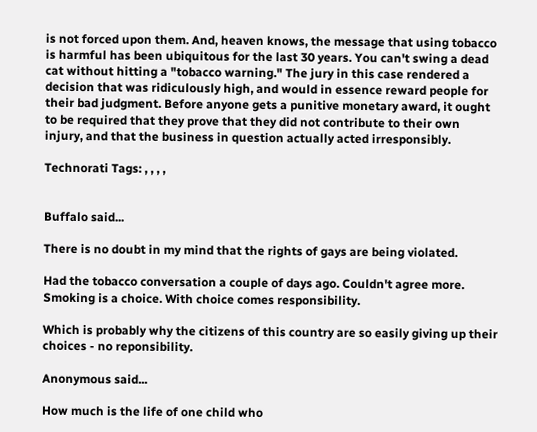is not forced upon them. And, heaven knows, the message that using tobacco is harmful has been ubiquitous for the last 30 years. You can't swing a dead cat without hitting a "tobacco warning." The jury in this case rendered a decision that was ridiculously high, and would in essence reward people for their bad judgment. Before anyone gets a punitive monetary award, it ought to be required that they prove that they did not contribute to their own injury, and that the business in question actually acted irresponsibly.

Technorati Tags: , , , ,


Buffalo said...

There is no doubt in my mind that the rights of gays are being violated.

Had the tobacco conversation a couple of days ago. Couldn't agree more. Smoking is a choice. With choice comes responsibility.

Which is probably why the citizens of this country are so easily giving up their choices - no reponsibility.

Anonymous said...

How much is the life of one child who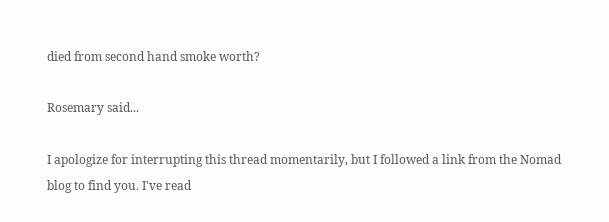died from second hand smoke worth?

Rosemary said...

I apologize for interrupting this thread momentarily, but I followed a link from the Nomad blog to find you. I've read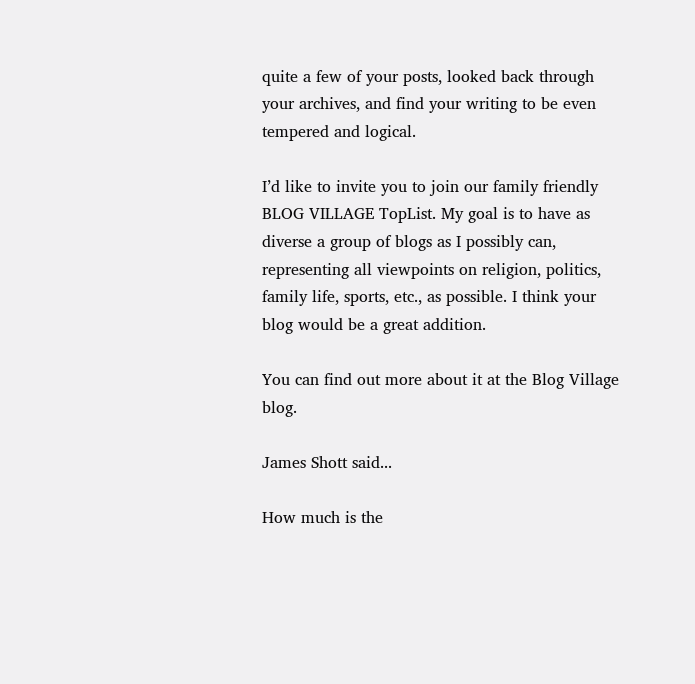quite a few of your posts, looked back through your archives, and find your writing to be even tempered and logical.

I’d like to invite you to join our family friendly BLOG VILLAGE TopList. My goal is to have as diverse a group of blogs as I possibly can, representing all viewpoints on religion, politics, family life, sports, etc., as possible. I think your blog would be a great addition.

You can find out more about it at the Blog Village blog.

James Shott said...

How much is the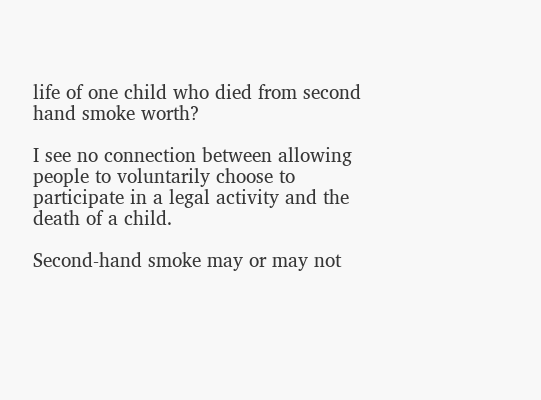life of one child who died from second hand smoke worth?

I see no connection between allowing people to voluntarily choose to participate in a legal activity and the death of a child.

Second-hand smoke may or may not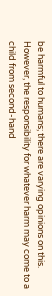be harmful to humans; there are varying opinions on this. However, the responsibility for whatever harm may come to a child from second-hand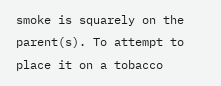smoke is squarely on the parent(s). To attempt to place it on a tobacco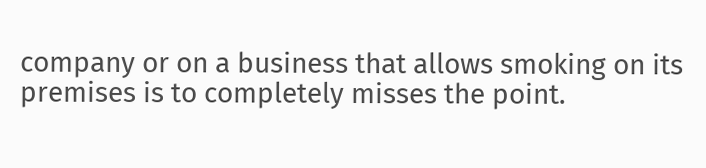company or on a business that allows smoking on its premises is to completely misses the point.